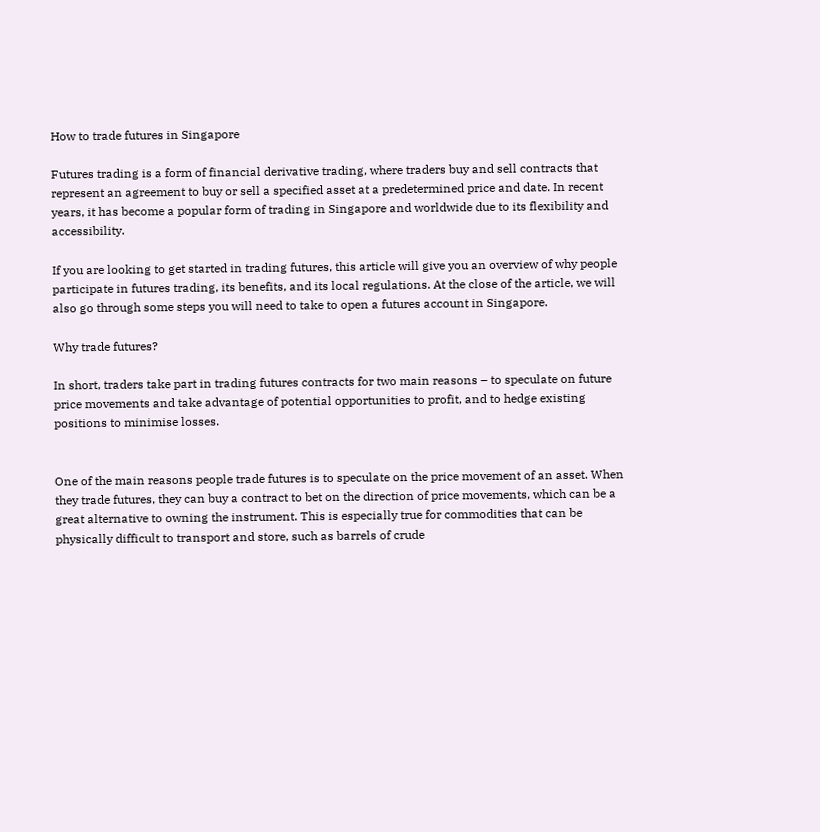How to trade futures in Singapore

Futures trading is a form of financial derivative trading, where traders buy and sell contracts that represent an agreement to buy or sell a specified asset at a predetermined price and date. In recent years, it has become a popular form of trading in Singapore and worldwide due to its flexibility and accessibility.

If you are looking to get started in trading futures, this article will give you an overview of why people participate in futures trading, its benefits, and its local regulations. At the close of the article, we will also go through some steps you will need to take to open a futures account in Singapore.

Why trade futures?

In short, traders take part in trading futures contracts for two main reasons – to speculate on future price movements and take advantage of potential opportunities to profit, and to hedge existing positions to minimise losses.


One of the main reasons people trade futures is to speculate on the price movement of an asset. When they trade futures, they can buy a contract to bet on the direction of price movements, which can be a great alternative to owning the instrument. This is especially true for commodities that can be physically difficult to transport and store, such as barrels of crude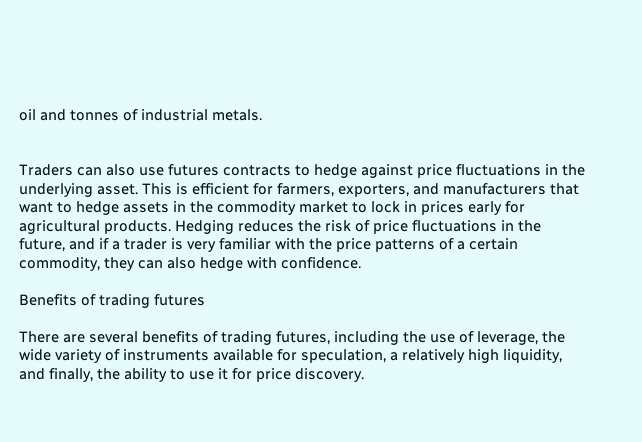oil and tonnes of industrial metals.


Traders can also use futures contracts to hedge against price fluctuations in the underlying asset. This is efficient for farmers, exporters, and manufacturers that want to hedge assets in the commodity market to lock in prices early for agricultural products. Hedging reduces the risk of price fluctuations in the future, and if a trader is very familiar with the price patterns of a certain commodity, they can also hedge with confidence.

Benefits of trading futures

There are several benefits of trading futures, including the use of leverage, the wide variety of instruments available for speculation, a relatively high liquidity, and finally, the ability to use it for price discovery.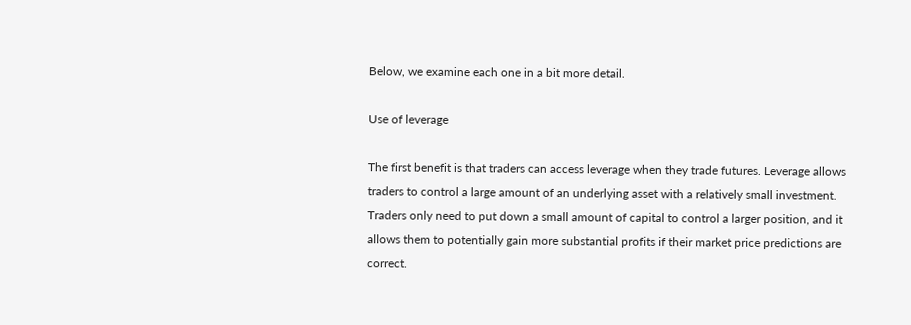Below, we examine each one in a bit more detail.

Use of leverage

The first benefit is that traders can access leverage when they trade futures. Leverage allows traders to control a large amount of an underlying asset with a relatively small investment. Traders only need to put down a small amount of capital to control a larger position, and it allows them to potentially gain more substantial profits if their market price predictions are correct.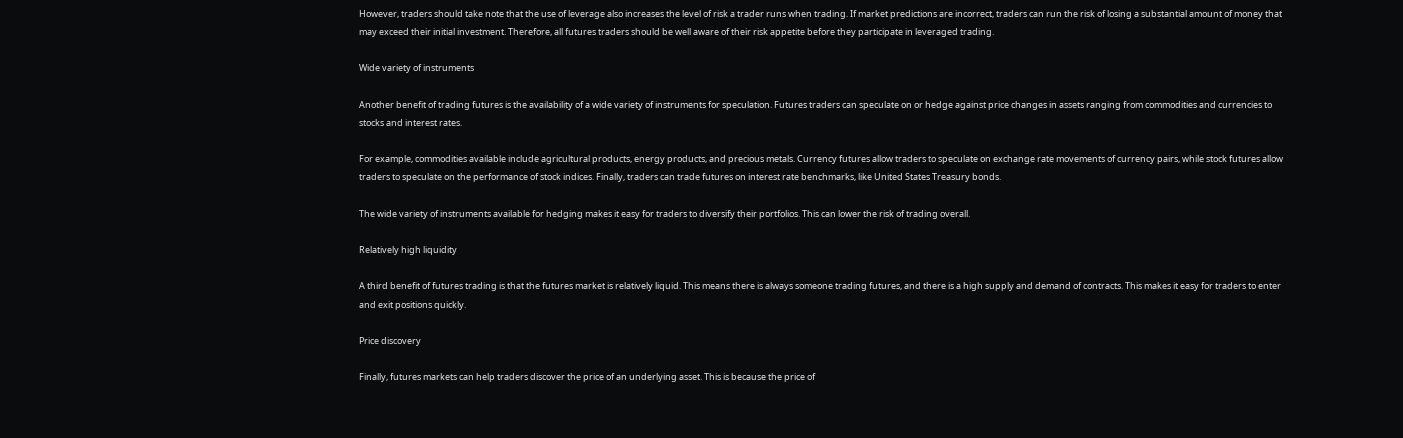However, traders should take note that the use of leverage also increases the level of risk a trader runs when trading. If market predictions are incorrect, traders can run the risk of losing a substantial amount of money that may exceed their initial investment. Therefore, all futures traders should be well aware of their risk appetite before they participate in leveraged trading.

Wide variety of instruments

Another benefit of trading futures is the availability of a wide variety of instruments for speculation. Futures traders can speculate on or hedge against price changes in assets ranging from commodities and currencies to stocks and interest rates.

For example, commodities available include agricultural products, energy products, and precious metals. Currency futures allow traders to speculate on exchange rate movements of currency pairs, while stock futures allow traders to speculate on the performance of stock indices. Finally, traders can trade futures on interest rate benchmarks, like United States Treasury bonds.

The wide variety of instruments available for hedging makes it easy for traders to diversify their portfolios. This can lower the risk of trading overall.

Relatively high liquidity

A third benefit of futures trading is that the futures market is relatively liquid. This means there is always someone trading futures, and there is a high supply and demand of contracts. This makes it easy for traders to enter and exit positions quickly.

Price discovery

Finally, futures markets can help traders discover the price of an underlying asset. This is because the price of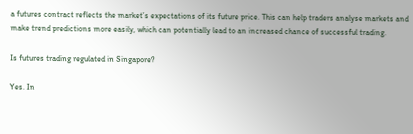a futures contract reflects the market’s expectations of its future price. This can help traders analyse markets and make trend predictions more easily, which can potentially lead to an increased chance of successful trading.

Is futures trading regulated in Singapore?

Yes. In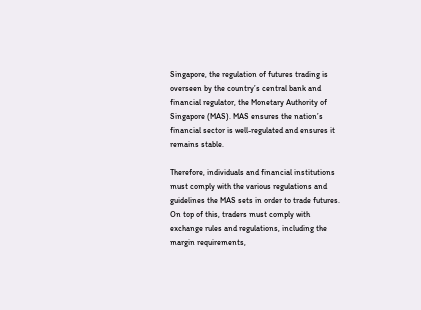Singapore, the regulation of futures trading is overseen by the country’s central bank and financial regulator, the Monetary Authority of Singapore (MAS). MAS ensures the nation’s financial sector is well-regulated and ensures it remains stable.

Therefore, individuals and financial institutions must comply with the various regulations and guidelines the MAS sets in order to trade futures. On top of this, traders must comply with exchange rules and regulations, including the margin requirements,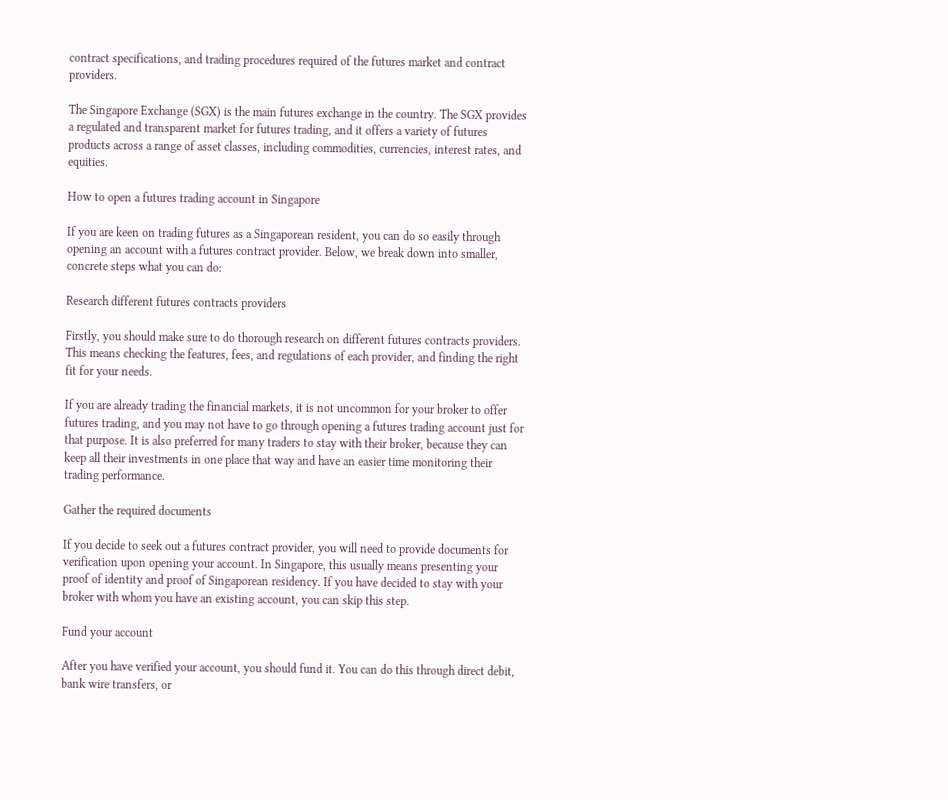contract specifications, and trading procedures required of the futures market and contract providers.

The Singapore Exchange (SGX) is the main futures exchange in the country. The SGX provides a regulated and transparent market for futures trading, and it offers a variety of futures products across a range of asset classes, including commodities, currencies, interest rates, and equities.

How to open a futures trading account in Singapore

If you are keen on trading futures as a Singaporean resident, you can do so easily through opening an account with a futures contract provider. Below, we break down into smaller, concrete steps what you can do:

Research different futures contracts providers

Firstly, you should make sure to do thorough research on different futures contracts providers. This means checking the features, fees, and regulations of each provider, and finding the right fit for your needs.

If you are already trading the financial markets, it is not uncommon for your broker to offer futures trading, and you may not have to go through opening a futures trading account just for that purpose. It is also preferred for many traders to stay with their broker, because they can keep all their investments in one place that way and have an easier time monitoring their trading performance.

Gather the required documents

If you decide to seek out a futures contract provider, you will need to provide documents for verification upon opening your account. In Singapore, this usually means presenting your proof of identity and proof of Singaporean residency. If you have decided to stay with your broker with whom you have an existing account, you can skip this step.

Fund your account

After you have verified your account, you should fund it. You can do this through direct debit, bank wire transfers, or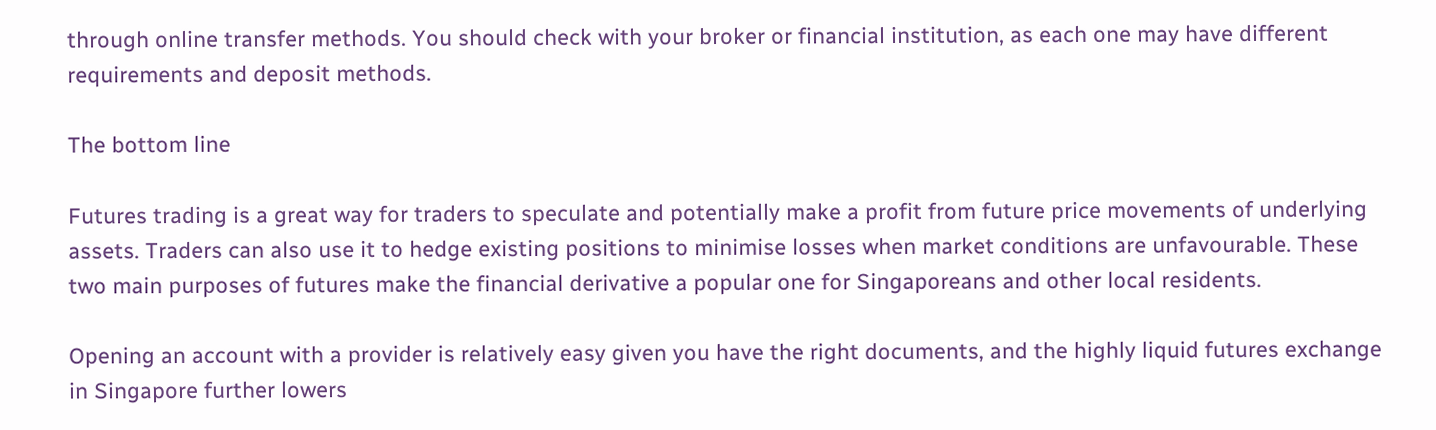through online transfer methods. You should check with your broker or financial institution, as each one may have different requirements and deposit methods.

The bottom line

Futures trading is a great way for traders to speculate and potentially make a profit from future price movements of underlying assets. Traders can also use it to hedge existing positions to minimise losses when market conditions are unfavourable. These two main purposes of futures make the financial derivative a popular one for Singaporeans and other local residents.

Opening an account with a provider is relatively easy given you have the right documents, and the highly liquid futures exchange in Singapore further lowers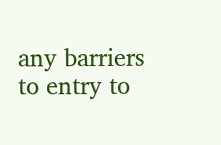any barriers to entry to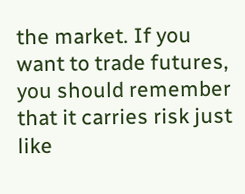the market. If you want to trade futures, you should remember that it carries risk just like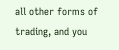all other forms of trading, and you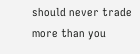should never trade more than you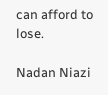can afford to lose.

Nadan Niazi